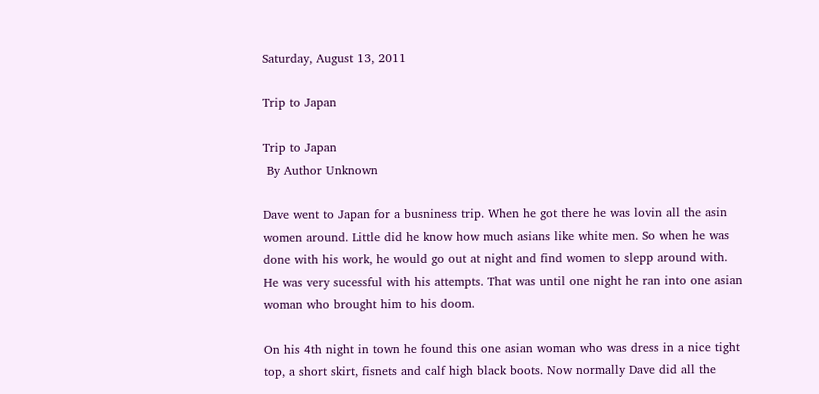Saturday, August 13, 2011

Trip to Japan

Trip to Japan
 By Author Unknown

Dave went to Japan for a busniness trip. When he got there he was lovin all the asin women around. Little did he know how much asians like white men. So when he was done with his work, he would go out at night and find women to slepp around with. He was very sucessful with his attempts. That was until one night he ran into one asian woman who brought him to his doom.

On his 4th night in town he found this one asian woman who was dress in a nice tight top, a short skirt, fisnets and calf high black boots. Now normally Dave did all the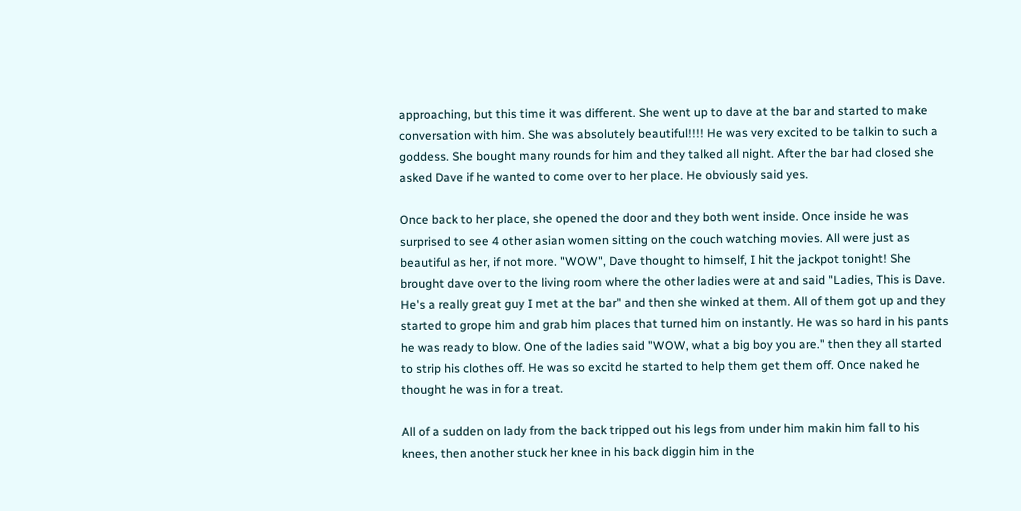approaching, but this time it was different. She went up to dave at the bar and started to make conversation with him. She was absolutely beautiful!!!! He was very excited to be talkin to such a goddess. She bought many rounds for him and they talked all night. After the bar had closed she asked Dave if he wanted to come over to her place. He obviously said yes.

Once back to her place, she opened the door and they both went inside. Once inside he was surprised to see 4 other asian women sitting on the couch watching movies. All were just as beautiful as her, if not more. "WOW", Dave thought to himself, I hit the jackpot tonight! She brought dave over to the living room where the other ladies were at and said "Ladies, This is Dave. He's a really great guy I met at the bar" and then she winked at them. All of them got up and they started to grope him and grab him places that turned him on instantly. He was so hard in his pants he was ready to blow. One of the ladies said "WOW, what a big boy you are." then they all started to strip his clothes off. He was so excitd he started to help them get them off. Once naked he thought he was in for a treat.

All of a sudden on lady from the back tripped out his legs from under him makin him fall to his knees, then another stuck her knee in his back diggin him in the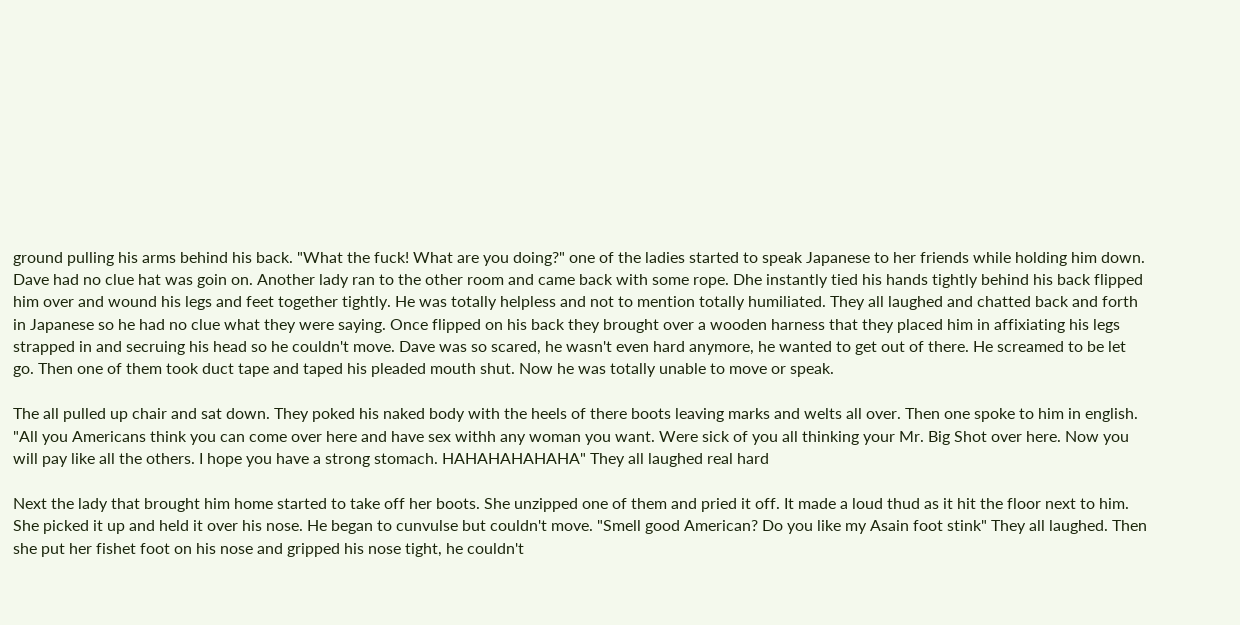ground pulling his arms behind his back. "What the fuck! What are you doing?" one of the ladies started to speak Japanese to her friends while holding him down. Dave had no clue hat was goin on. Another lady ran to the other room and came back with some rope. Dhe instantly tied his hands tightly behind his back flipped him over and wound his legs and feet together tightly. He was totally helpless and not to mention totally humiliated. They all laughed and chatted back and forth in Japanese so he had no clue what they were saying. Once flipped on his back they brought over a wooden harness that they placed him in affixiating his legs strapped in and secruing his head so he couldn't move. Dave was so scared, he wasn't even hard anymore, he wanted to get out of there. He screamed to be let go. Then one of them took duct tape and taped his pleaded mouth shut. Now he was totally unable to move or speak.

The all pulled up chair and sat down. They poked his naked body with the heels of there boots leaving marks and welts all over. Then one spoke to him in english. "All you Americans think you can come over here and have sex withh any woman you want. Were sick of you all thinking your Mr. Big Shot over here. Now you will pay like all the others. I hope you have a strong stomach. HAHAHAHAHAHA" They all laughed real hard

Next the lady that brought him home started to take off her boots. She unzipped one of them and pried it off. It made a loud thud as it hit the floor next to him. She picked it up and held it over his nose. He began to cunvulse but couldn't move. "Smell good American? Do you like my Asain foot stink" They all laughed. Then she put her fishet foot on his nose and gripped his nose tight, he couldn't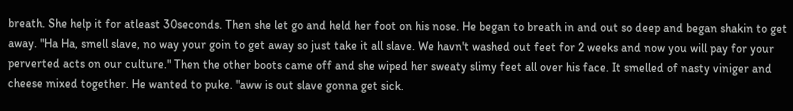breath. She help it for atleast 30seconds. Then she let go and held her foot on his nose. He began to breath in and out so deep and began shakin to get away. "Ha Ha, smell slave, no way your goin to get away so just take it all slave. We havn't washed out feet for 2 weeks and now you will pay for your perverted acts on our culture." Then the other boots came off and she wiped her sweaty slimy feet all over his face. It smelled of nasty viniger and cheese mixed together. He wanted to puke. "aww is out slave gonna get sick.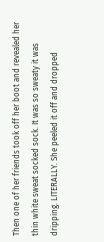Then one of her friends took off her boot and revealed her thin white sweat socked sock. It was so sweaty it was dripping. LITERALLY. She peeled it off and dropped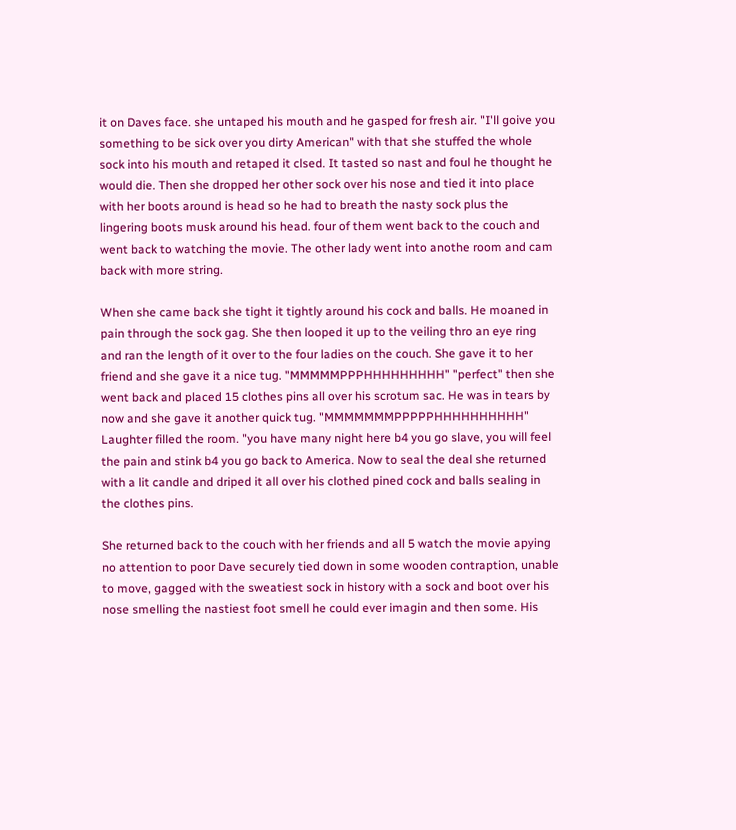it on Daves face. she untaped his mouth and he gasped for fresh air. "I'll goive you something to be sick over you dirty American" with that she stuffed the whole sock into his mouth and retaped it clsed. It tasted so nast and foul he thought he would die. Then she dropped her other sock over his nose and tied it into place with her boots around is head so he had to breath the nasty sock plus the lingering boots musk around his head. four of them went back to the couch and went back to watching the movie. The other lady went into anothe room and cam back with more string.

When she came back she tight it tightly around his cock and balls. He moaned in pain through the sock gag. She then looped it up to the veiling thro an eye ring and ran the length of it over to the four ladies on the couch. She gave it to her friend and she gave it a nice tug. "MMMMMPPPHHHHHHHHH" "perfect" then she went back and placed 15 clothes pins all over his scrotum sac. He was in tears by now and she gave it another quick tug. "MMMMMMMPPPPPHHHHHHHHHH" Laughter filled the room. "you have many night here b4 you go slave, you will feel the pain and stink b4 you go back to America. Now to seal the deal she returned with a lit candle and driped it all over his clothed pined cock and balls sealing in the clothes pins.

She returned back to the couch with her friends and all 5 watch the movie apying no attention to poor Dave securely tied down in some wooden contraption, unable to move, gagged with the sweatiest sock in history with a sock and boot over his nose smelling the nastiest foot smell he could ever imagin and then some. His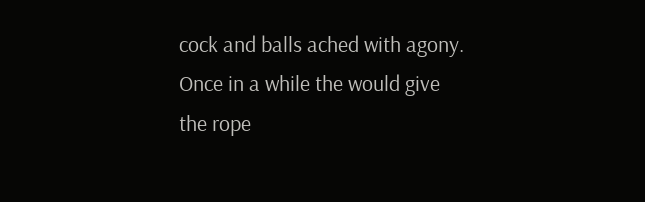cock and balls ached with agony. Once in a while the would give the rope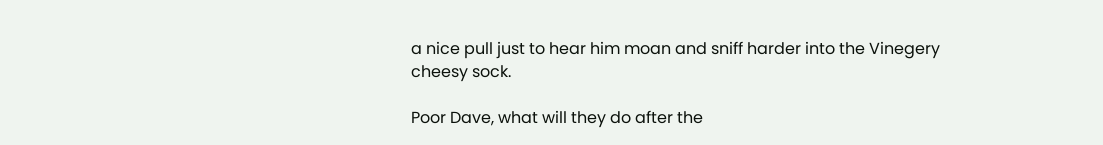a nice pull just to hear him moan and sniff harder into the Vinegery cheesy sock.

Poor Dave, what will they do after the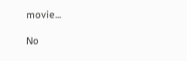movie...

No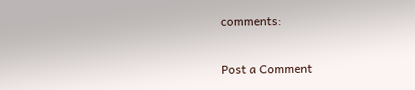comments:

Post a Comment